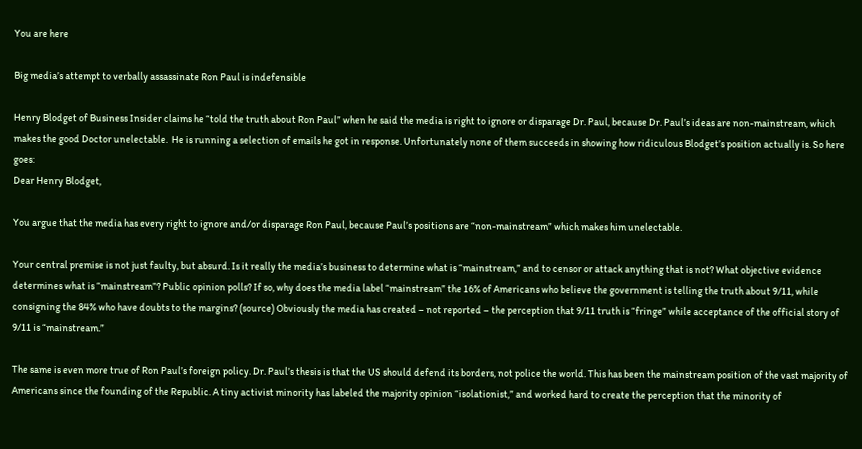You are here

Big media’s attempt to verbally assassinate Ron Paul is indefensible

Henry Blodget of Business Insider claims he “told the truth about Ron Paul” when he said the media is right to ignore or disparage Dr. Paul, because Dr. Paul’s ideas are non-mainstream, which makes the good Doctor unelectable.  He is running a selection of emails he got in response. Unfortunately none of them succeeds in showing how ridiculous Blodget’s position actually is. So here goes:
Dear Henry Blodget,

You argue that the media has every right to ignore and/or disparage Ron Paul, because Paul’s positions are “non-mainstream” which makes him unelectable.

Your central premise is not just faulty, but absurd. Is it really the media’s business to determine what is “mainstream,” and to censor or attack anything that is not? What objective evidence determines what is “mainstream”? Public opinion polls? If so, why does the media label “mainstream” the 16% of Americans who believe the government is telling the truth about 9/11, while consigning the 84% who have doubts to the margins? (source) Obviously the media has created – not reported – the perception that 9/11 truth is “fringe” while acceptance of the official story of 9/11 is “mainstream.”

The same is even more true of Ron Paul’s foreign policy. Dr. Paul’s thesis is that the US should defend its borders, not police the world. This has been the mainstream position of the vast majority of Americans since the founding of the Republic. A tiny activist minority has labeled the majority opinion “isolationist,” and worked hard to create the perception that the minority of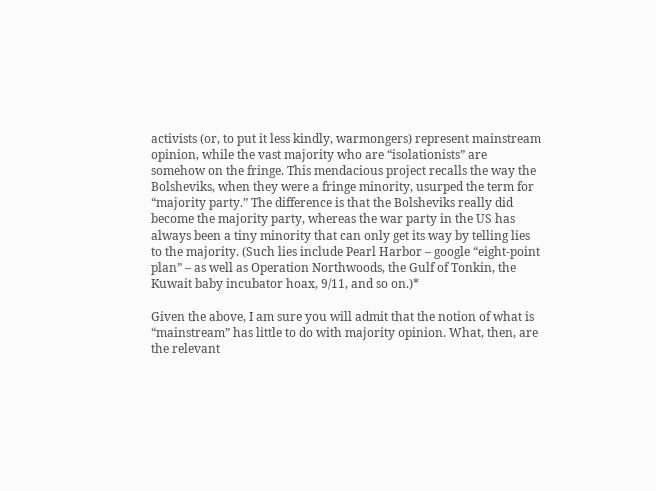activists (or, to put it less kindly, warmongers) represent mainstream opinion, while the vast majority who are “isolationists” are somehow on the fringe. This mendacious project recalls the way the Bolsheviks, when they were a fringe minority, usurped the term for “majority party.” The difference is that the Bolsheviks really did become the majority party, whereas the war party in the US has always been a tiny minority that can only get its way by telling lies to the majority. (Such lies include Pearl Harbor – google “eight-point plan” – as well as Operation Northwoods, the Gulf of Tonkin, the Kuwait baby incubator hoax, 9/11, and so on.)*

Given the above, I am sure you will admit that the notion of what is “mainstream” has little to do with majority opinion. What, then, are the relevant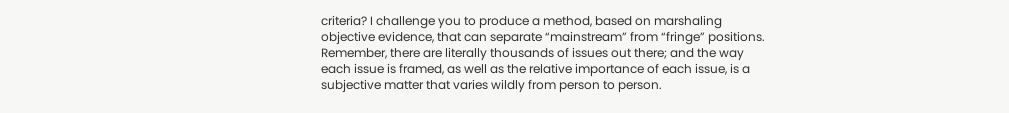criteria? I challenge you to produce a method, based on marshaling objective evidence, that can separate “mainstream” from “fringe” positions. Remember, there are literally thousands of issues out there; and the way each issue is framed, as well as the relative importance of each issue, is a subjective matter that varies wildly from person to person.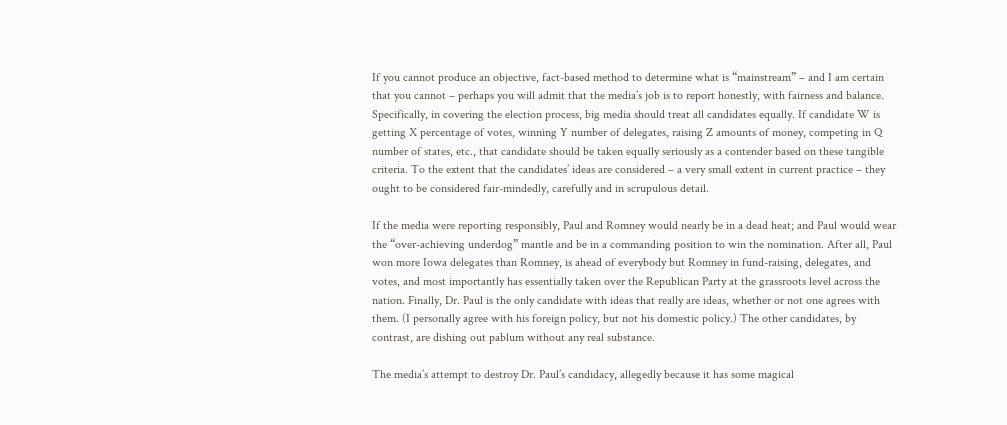If you cannot produce an objective, fact-based method to determine what is “mainstream” – and I am certain that you cannot – perhaps you will admit that the media’s job is to report honestly, with fairness and balance. Specifically, in covering the election process, big media should treat all candidates equally. If candidate W is getting X percentage of votes, winning Y number of delegates, raising Z amounts of money, competing in Q number of states, etc., that candidate should be taken equally seriously as a contender based on these tangible criteria. To the extent that the candidates’ ideas are considered – a very small extent in current practice – they ought to be considered fair-mindedly, carefully and in scrupulous detail.

If the media were reporting responsibly, Paul and Romney would nearly be in a dead heat; and Paul would wear the “over-achieving underdog” mantle and be in a commanding position to win the nomination. After all, Paul won more Iowa delegates than Romney, is ahead of everybody but Romney in fund-raising, delegates, and votes, and most importantly has essentially taken over the Republican Party at the grassroots level across the nation. Finally, Dr. Paul is the only candidate with ideas that really are ideas, whether or not one agrees with them. (I personally agree with his foreign policy, but not his domestic policy.) The other candidates, by contrast, are dishing out pablum without any real substance.

The media’s attempt to destroy Dr. Paul’s candidacy, allegedly because it has some magical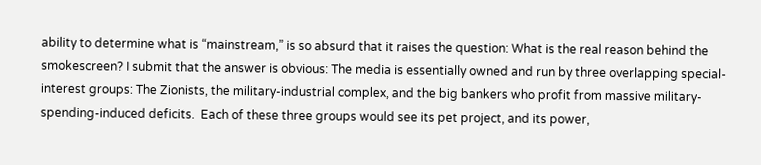ability to determine what is “mainstream,” is so absurd that it raises the question: What is the real reason behind the smokescreen? I submit that the answer is obvious: The media is essentially owned and run by three overlapping special-interest groups: The Zionists, the military-industrial complex, and the big bankers who profit from massive military-spending-induced deficits.  Each of these three groups would see its pet project, and its power,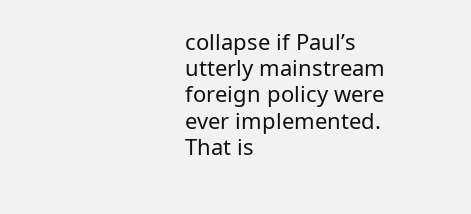collapse if Paul’s utterly mainstream foreign policy were ever implemented. That is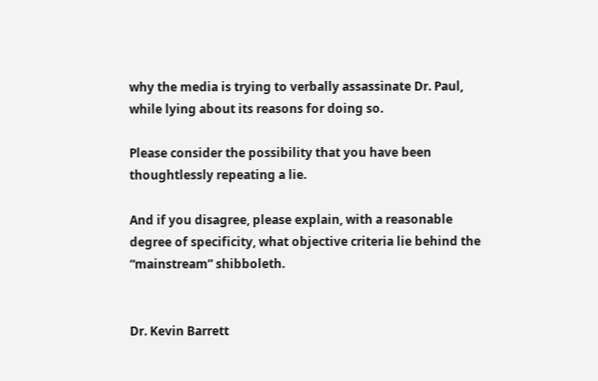why the media is trying to verbally assassinate Dr. Paul, while lying about its reasons for doing so.

Please consider the possibility that you have been thoughtlessly repeating a lie.

And if you disagree, please explain, with a reasonable degree of specificity, what objective criteria lie behind the “mainstream” shibboleth.


Dr. Kevin Barrett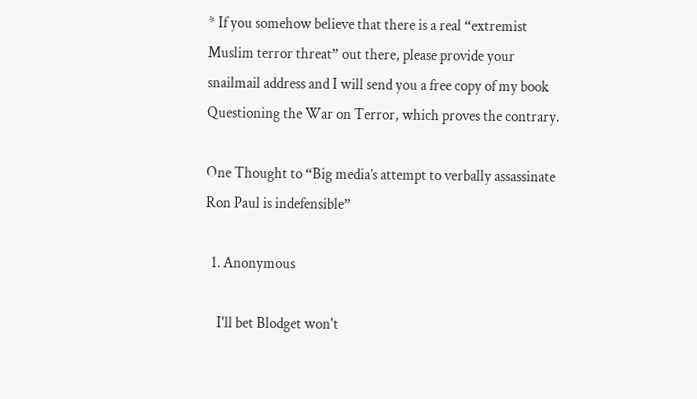* If you somehow believe that there is a real “extremist Muslim terror threat” out there, please provide your snailmail address and I will send you a free copy of my book Questioning the War on Terror, which proves the contrary.

One Thought to “Big media’s attempt to verbally assassinate Ron Paul is indefensible”

  1. Anonymous

    I'll bet Blodget won't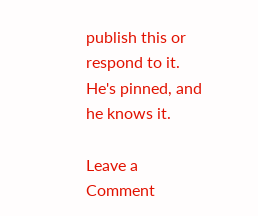publish this or respond to it. He's pinned, and he knows it.

Leave a Comment